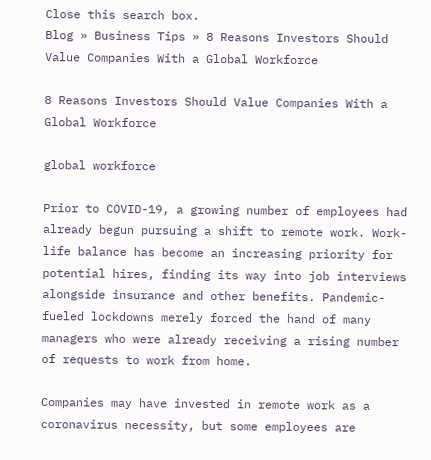Close this search box.
Blog » Business Tips » 8 Reasons Investors Should Value Companies With a Global Workforce

8 Reasons Investors Should Value Companies With a Global Workforce

global workforce

Prior to COVID-19, a growing number of employees had already begun pursuing a shift to remote work. Work-life balance has become an increasing priority for potential hires, finding its way into job interviews alongside insurance and other benefits. Pandemic-fueled lockdowns merely forced the hand of many managers who were already receiving a rising number of requests to work from home.

Companies may have invested in remote work as a coronavirus necessity, but some employees are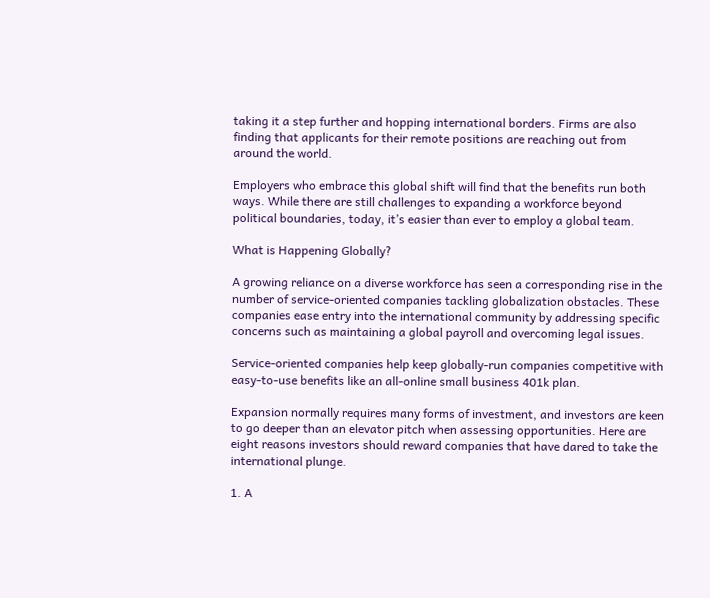taking it a step further and hopping international borders. Firms are also finding that applicants for their remote positions are reaching out from around the world.

Employers who embrace this global shift will find that the benefits run both ways. While there are still challenges to expanding a workforce beyond political boundaries, today, it’s easier than ever to employ a global team.

What is Happening Globally?

A growing reliance on a diverse workforce has seen a corresponding rise in the number of service-oriented companies tackling globalization obstacles. These companies ease entry into the international community by addressing specific concerns such as maintaining a global payroll and overcoming legal issues.

Service-oriented companies help keep globally-run companies competitive with easy-to-use benefits like an all-online small business 401k plan.

Expansion normally requires many forms of investment, and investors are keen to go deeper than an elevator pitch when assessing opportunities. Here are eight reasons investors should reward companies that have dared to take the international plunge.

1. A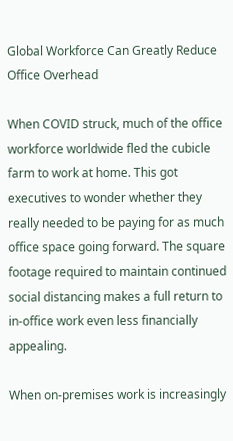Global Workforce Can Greatly Reduce Office Overhead

When COVID struck, much of the office workforce worldwide fled the cubicle farm to work at home. This got executives to wonder whether they really needed to be paying for as much office space going forward. The square footage required to maintain continued social distancing makes a full return to in-office work even less financially appealing.

When on-premises work is increasingly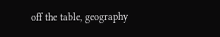off the table, geography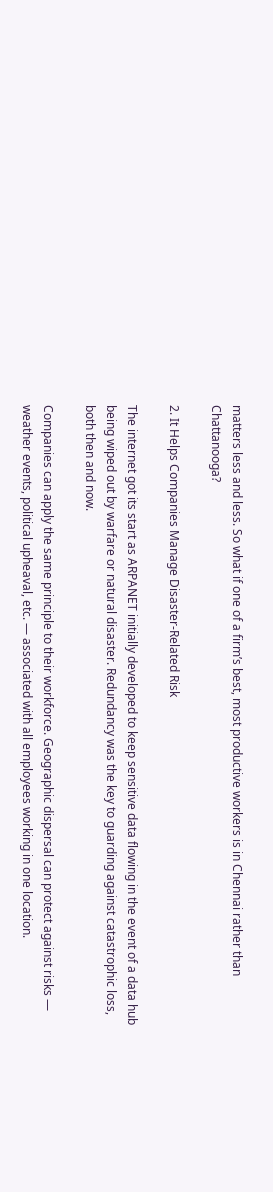matters less and less. So what if one of a firm’s best, most productive workers is in Chennai rather than Chattanooga?

2. It Helps Companies Manage Disaster-Related Risk

The internet got its start as ARPANET initially developed to keep sensitive data flowing in the event of a data hub being wiped out by warfare or natural disaster. Redundancy was the key to guarding against catastrophic loss, both then and now.

Companies can apply the same principle to their workforce. Geographic dispersal can protect against risks — weather events, political upheaval, etc. — associated with all employees working in one location.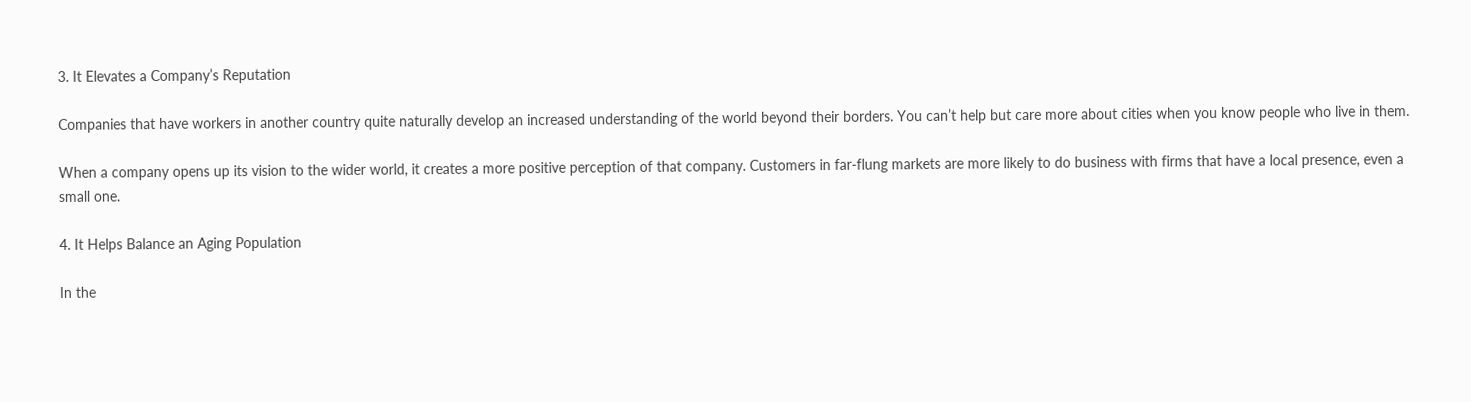3. It Elevates a Company’s Reputation

Companies that have workers in another country quite naturally develop an increased understanding of the world beyond their borders. You can’t help but care more about cities when you know people who live in them.

When a company opens up its vision to the wider world, it creates a more positive perception of that company. Customers in far-flung markets are more likely to do business with firms that have a local presence, even a small one.

4. It Helps Balance an Aging Population

In the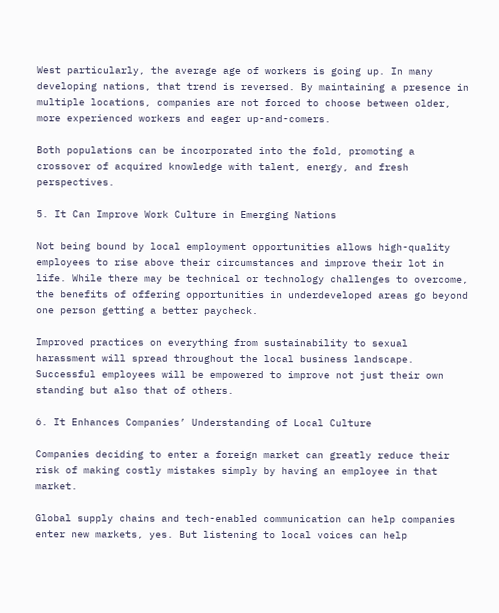West particularly, the average age of workers is going up. In many developing nations, that trend is reversed. By maintaining a presence in multiple locations, companies are not forced to choose between older, more experienced workers and eager up-and-comers.

Both populations can be incorporated into the fold, promoting a crossover of acquired knowledge with talent, energy, and fresh perspectives.

5. It Can Improve Work Culture in Emerging Nations

Not being bound by local employment opportunities allows high-quality employees to rise above their circumstances and improve their lot in life. While there may be technical or technology challenges to overcome, the benefits of offering opportunities in underdeveloped areas go beyond one person getting a better paycheck.

Improved practices on everything from sustainability to sexual harassment will spread throughout the local business landscape. Successful employees will be empowered to improve not just their own standing but also that of others.

6. It Enhances Companies’ Understanding of Local Culture

Companies deciding to enter a foreign market can greatly reduce their risk of making costly mistakes simply by having an employee in that market.

Global supply chains and tech-enabled communication can help companies enter new markets, yes. But listening to local voices can help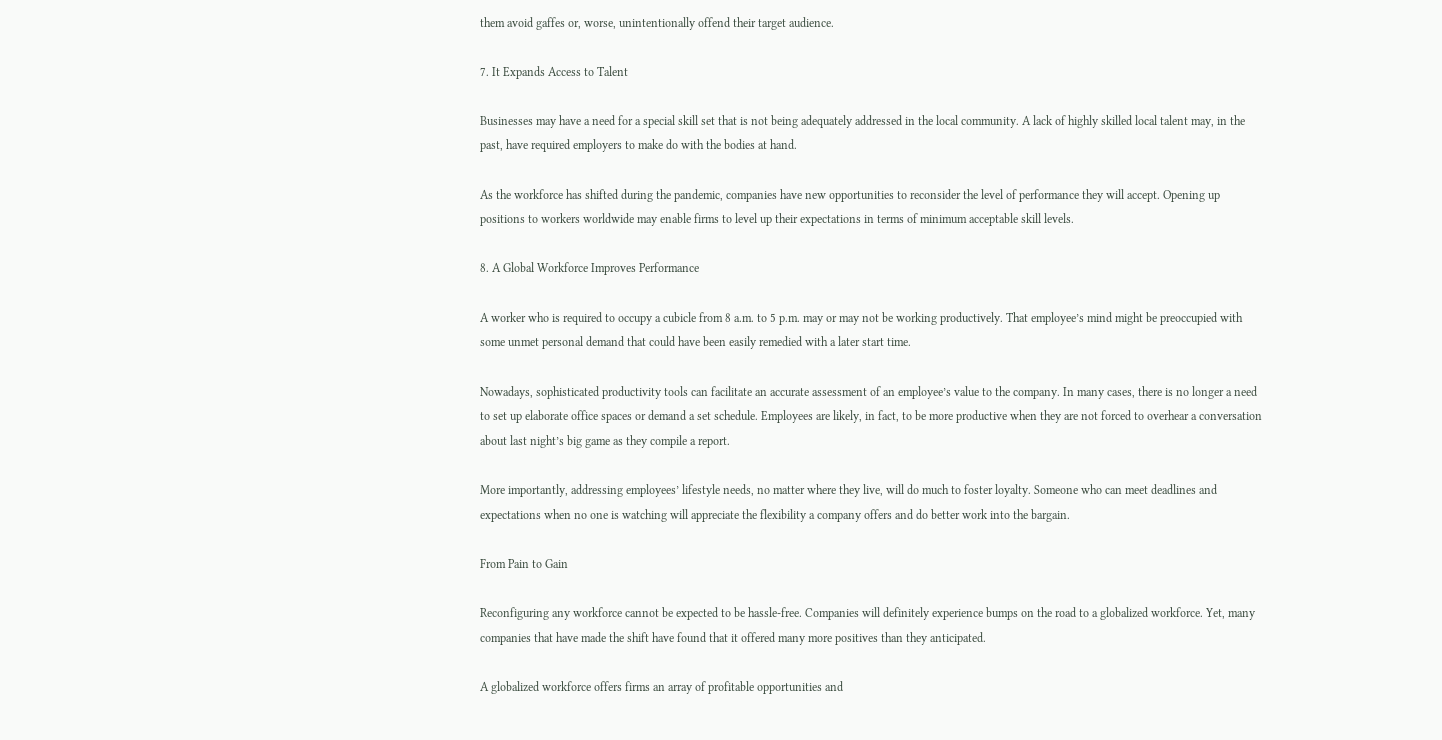them avoid gaffes or, worse, unintentionally offend their target audience.

7. It Expands Access to Talent

Businesses may have a need for a special skill set that is not being adequately addressed in the local community. A lack of highly skilled local talent may, in the past, have required employers to make do with the bodies at hand.

As the workforce has shifted during the pandemic, companies have new opportunities to reconsider the level of performance they will accept. Opening up positions to workers worldwide may enable firms to level up their expectations in terms of minimum acceptable skill levels.

8. A Global Workforce Improves Performance

A worker who is required to occupy a cubicle from 8 a.m. to 5 p.m. may or may not be working productively. That employee’s mind might be preoccupied with some unmet personal demand that could have been easily remedied with a later start time.

Nowadays, sophisticated productivity tools can facilitate an accurate assessment of an employee’s value to the company. In many cases, there is no longer a need to set up elaborate office spaces or demand a set schedule. Employees are likely, in fact, to be more productive when they are not forced to overhear a conversation about last night’s big game as they compile a report.

More importantly, addressing employees’ lifestyle needs, no matter where they live, will do much to foster loyalty. Someone who can meet deadlines and expectations when no one is watching will appreciate the flexibility a company offers and do better work into the bargain.

From Pain to Gain

Reconfiguring any workforce cannot be expected to be hassle-free. Companies will definitely experience bumps on the road to a globalized workforce. Yet, many companies that have made the shift have found that it offered many more positives than they anticipated.

A globalized workforce offers firms an array of profitable opportunities and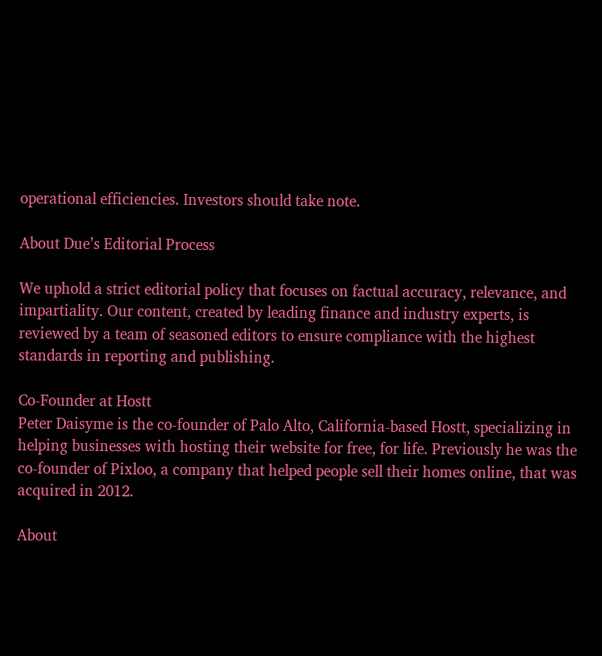operational efficiencies. Investors should take note.

About Due’s Editorial Process

We uphold a strict editorial policy that focuses on factual accuracy, relevance, and impartiality. Our content, created by leading finance and industry experts, is reviewed by a team of seasoned editors to ensure compliance with the highest standards in reporting and publishing.

Co-Founder at Hostt
Peter Daisyme is the co-founder of Palo Alto, California-based Hostt, specializing in helping businesses with hosting their website for free, for life. Previously he was the co-founder of Pixloo, a company that helped people sell their homes online, that was acquired in 2012.

About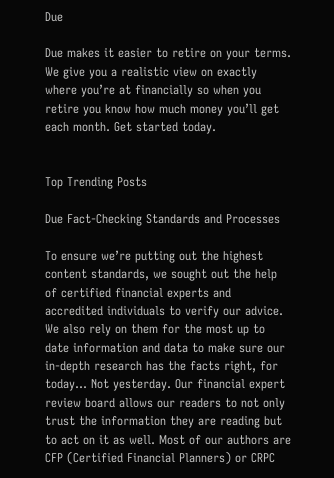Due

Due makes it easier to retire on your terms. We give you a realistic view on exactly where you’re at financially so when you retire you know how much money you’ll get each month. Get started today.


Top Trending Posts

Due Fact-Checking Standards and Processes

To ensure we’re putting out the highest content standards, we sought out the help of certified financial experts and accredited individuals to verify our advice. We also rely on them for the most up to date information and data to make sure our in-depth research has the facts right, for today… Not yesterday. Our financial expert review board allows our readers to not only trust the information they are reading but to act on it as well. Most of our authors are CFP (Certified Financial Planners) or CRPC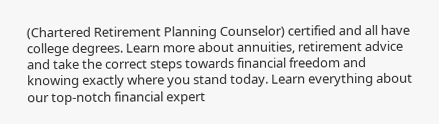(Chartered Retirement Planning Counselor) certified and all have college degrees. Learn more about annuities, retirement advice and take the correct steps towards financial freedom and knowing exactly where you stand today. Learn everything about our top-notch financial expert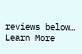reviews below… Learn More